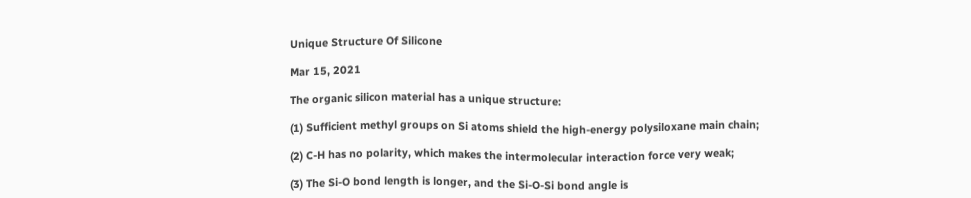Unique Structure Of Silicone

Mar 15, 2021

The organic silicon material has a unique structure:

(1) Sufficient methyl groups on Si atoms shield the high-energy polysiloxane main chain;

(2) C-H has no polarity, which makes the intermolecular interaction force very weak;

(3) The Si-O bond length is longer, and the Si-O-Si bond angle is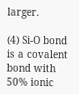larger.

(4) Si-O bond is a covalent bond with 50% ionic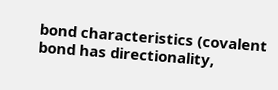bond characteristics (covalent bond has directionality,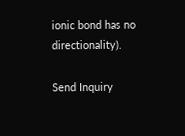ionic bond has no directionality).

Send Inquiry